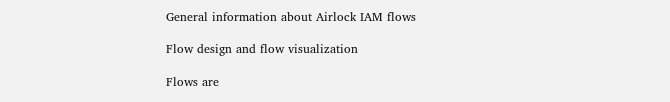General information about Airlock IAM flows

Flow design and flow visualization

Flows are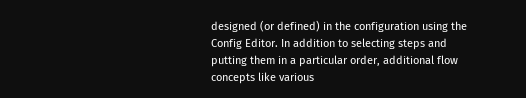designed (or defined) in the configuration using the Config Editor. In addition to selecting steps and putting them in a particular order, additional flow concepts like various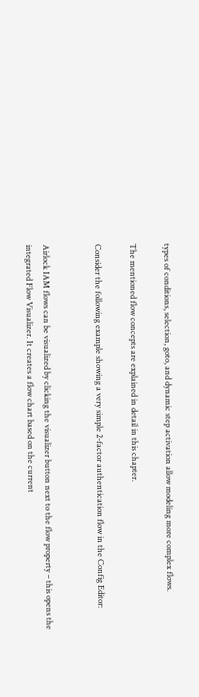types of conditions, selection, goto, and dynamic step activation allow modeling more complex flows.

The mentioned flow concepts are explained in detail in this chapter.

Consider the following example showing a very simple 2-factor authentication flow in the Config Editor:


Airlock IAM flows can be visualized by clicking the visualizer button next to the flow property – this opens the integrated Flow Visualizer. It creates a flow chart based on the current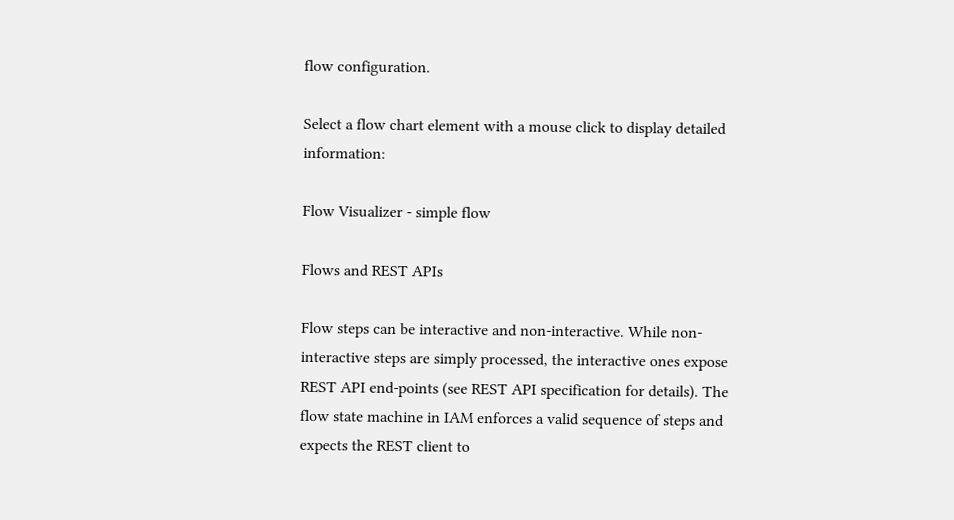flow configuration.

Select a flow chart element with a mouse click to display detailed information:

Flow Visualizer - simple flow

Flows and REST APIs

Flow steps can be interactive and non-interactive. While non-interactive steps are simply processed, the interactive ones expose REST API end-points (see REST API specification for details). The flow state machine in IAM enforces a valid sequence of steps and expects the REST client to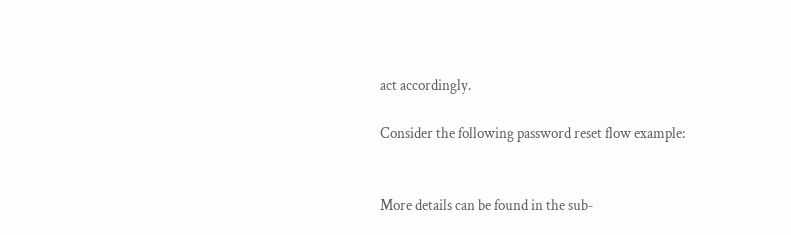act accordingly.

Consider the following password reset flow example:


More details can be found in the sub-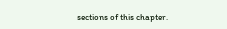sections of this chapter.